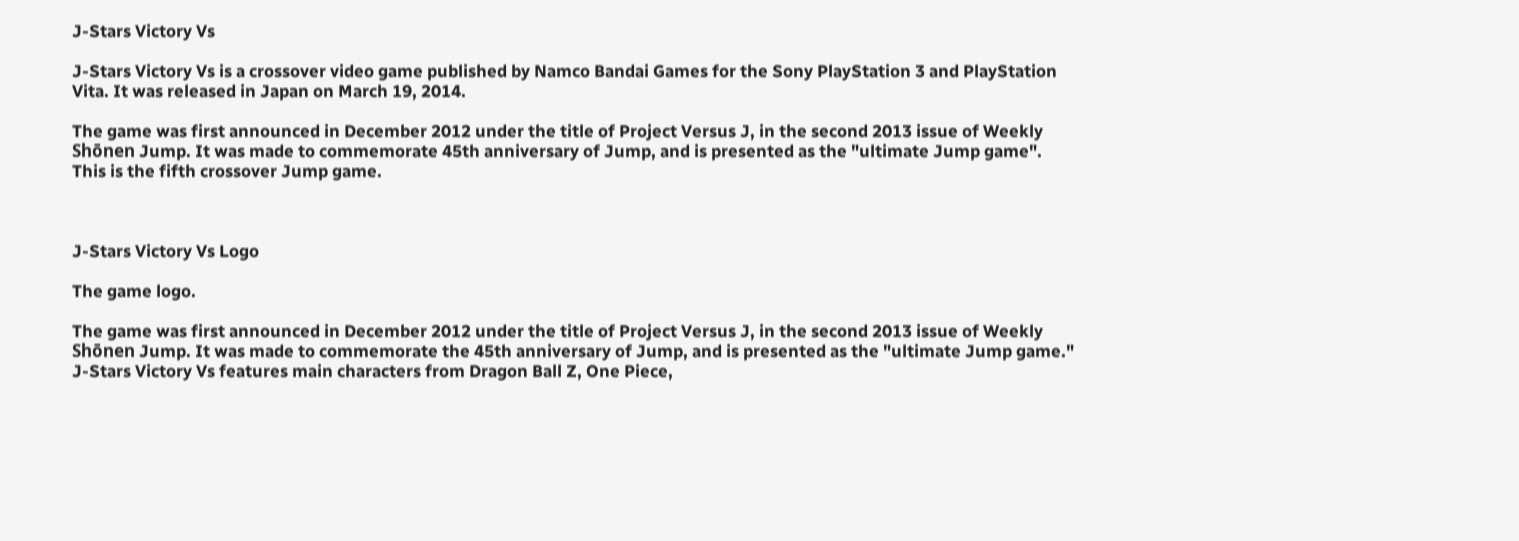J-Stars Victory Vs

J-Stars Victory Vs is a crossover video game published by Namco Bandai Games for the Sony PlayStation 3 and PlayStation Vita. It was released in Japan on March 19, 2014.

The game was first announced in December 2012 under the title of Project Versus J, in the second 2013 issue of Weekly Shōnen Jump. It was made to commemorate 45th anniversary of Jump, and is presented as the "ultimate Jump game". This is the fifth crossover Jump game.



J-Stars Victory Vs Logo

The game logo.

The game was first announced in December 2012 under the title of Project Versus J, in the second 2013 issue of Weekly Shōnen Jump. It was made to commemorate the 45th anniversary of Jump, and is presented as the "ultimate Jump game." J-Stars Victory Vs features main characters from Dragon Ball Z, One Piece,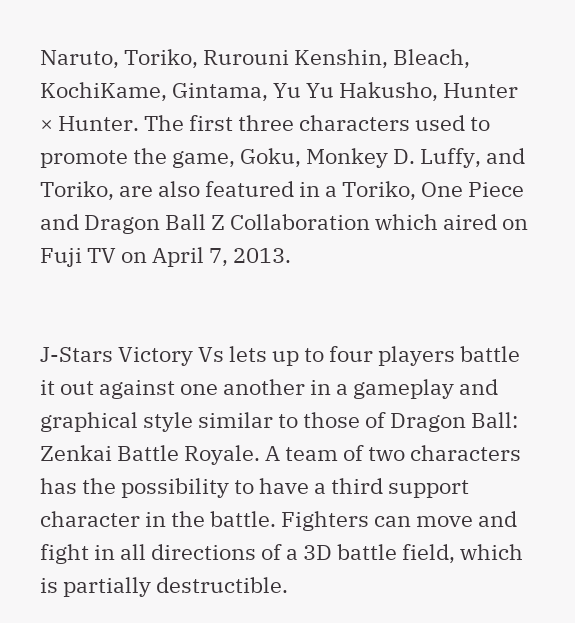Naruto, Toriko, Rurouni Kenshin, Bleach, KochiKame, Gintama, Yu Yu Hakusho, Hunter × Hunter. The first three characters used to promote the game, Goku, Monkey D. Luffy, and Toriko, are also featured in a Toriko, One Piece and Dragon Ball Z Collaboration which aired on Fuji TV on April 7, 2013.


J-Stars Victory Vs lets up to four players battle it out against one another in a gameplay and graphical style similar to those of Dragon Ball: Zenkai Battle Royale. A team of two characters has the possibility to have a third support character in the battle. Fighters can move and fight in all directions of a 3D battle field, which is partially destructible.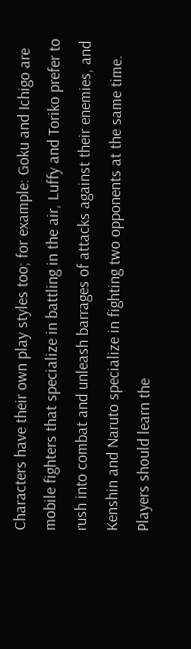Characters have their own play styles too; for example: Goku and Ichigo are mobile fighters that specialize in battling in the air, Luffy and Toriko prefer to rush into combat and unleash barrages of attacks against their enemies, and Kenshin and Naruto specialize in fighting two opponents at the same time. Players should learn the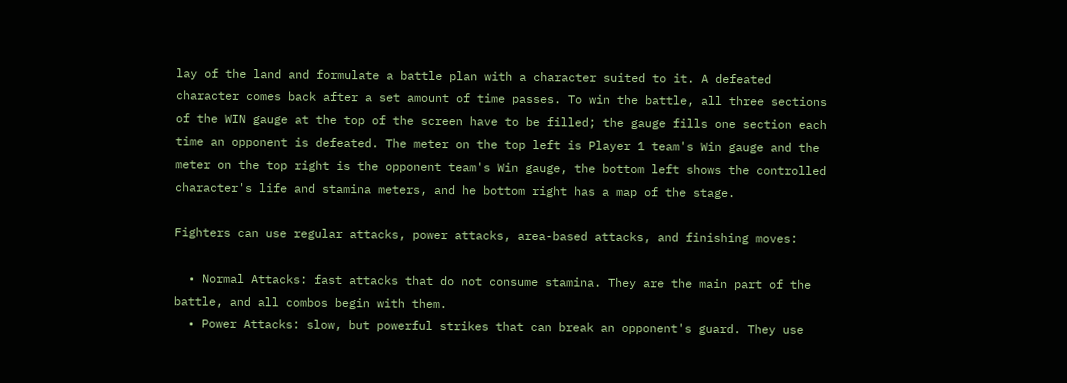lay of the land and formulate a battle plan with a character suited to it. A defeated character comes back after a set amount of time passes. To win the battle, all three sections of the WIN gauge at the top of the screen have to be filled; the gauge fills one section each time an opponent is defeated. The meter on the top left is Player 1 team's Win gauge and the meter on the top right is the opponent team's Win gauge, the bottom left shows the controlled character's life and stamina meters, and he bottom right has a map of the stage.

Fighters can use regular attacks, power attacks, area-based attacks, and finishing moves:

  • Normal Attacks: fast attacks that do not consume stamina. They are the main part of the battle, and all combos begin with them.
  • Power Attacks: slow, but powerful strikes that can break an opponent's guard. They use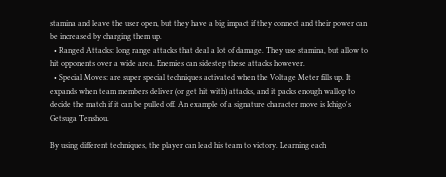stamina and leave the user open, but they have a big impact if they connect and their power can be increased by charging them up.
  • Ranged Attacks: long range attacks that deal a lot of damage. They use stamina, but allow to hit opponents over a wide area. Enemies can sidestep these attacks however.
  • Special Moves: are super special techniques activated when the Voltage Meter fills up. It expands when team members deliver (or get hit with) attacks, and it packs enough wallop to decide the match if it can be pulled off. An example of a signature character move is Ichigo's Getsuga Tenshou.

By using different techniques, the player can lead his team to victory. Learning each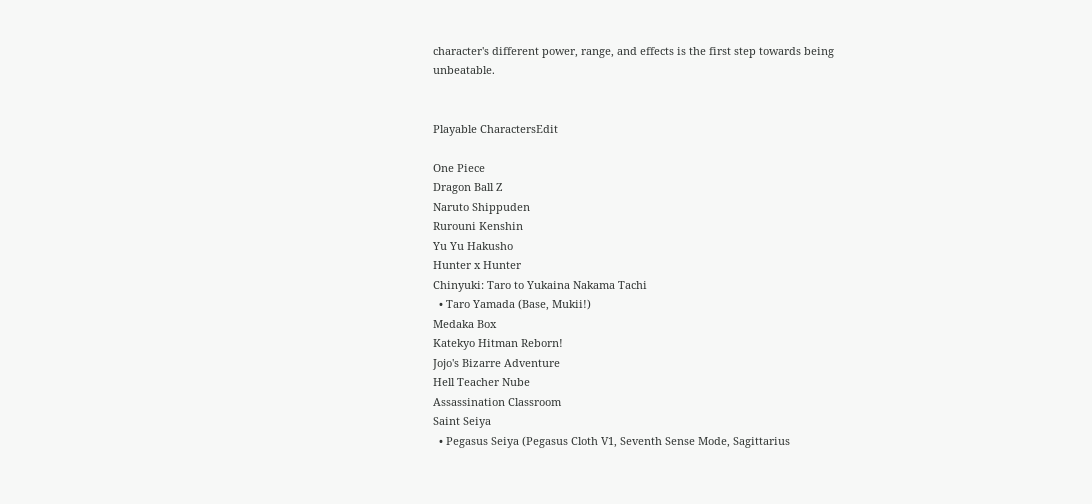character's different power, range, and effects is the first step towards being unbeatable.


Playable CharactersEdit

One Piece
Dragon Ball Z
Naruto Shippuden
Rurouni Kenshin
Yu Yu Hakusho
Hunter x Hunter
Chinyuki: Taro to Yukaina Nakama Tachi
  • Taro Yamada (Base, Mukii!)
Medaka Box
Katekyo Hitman Reborn!
Jojo's Bizarre Adventure
Hell Teacher Nube
Assassination Classroom
Saint Seiya
  • Pegasus Seiya (Pegasus Cloth V1, Seventh Sense Mode, Sagittarius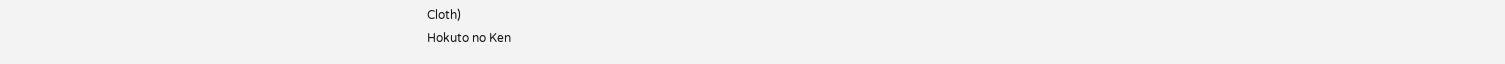Cloth)
Hokuto no Ken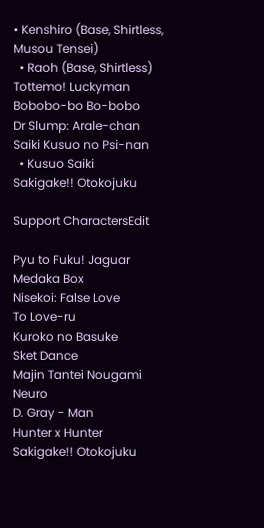• Kenshiro (Base, Shirtless, Musou Tensei)
  • Raoh (Base, Shirtless)
Tottemo! Luckyman
Bobobo-bo Bo-bobo
Dr Slump: Arale-chan
Saiki Kusuo no Psi-nan
  • Kusuo Saiki
Sakigake!! Otokojuku

Support CharactersEdit

Pyu to Fuku! Jaguar
Medaka Box
Nisekoi: False Love
To Love-ru
Kuroko no Basuke
Sket Dance
Majin Tantei Nougami Neuro
D. Gray - Man
Hunter x Hunter
Sakigake!! Otokojuku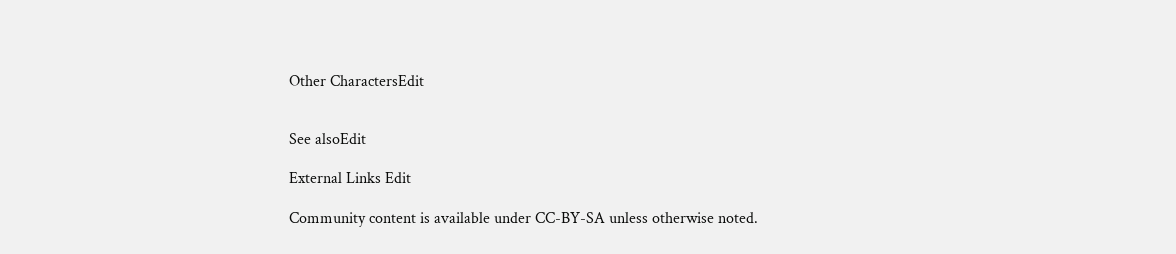Other CharactersEdit


See alsoEdit

External Links Edit

Community content is available under CC-BY-SA unless otherwise noted.